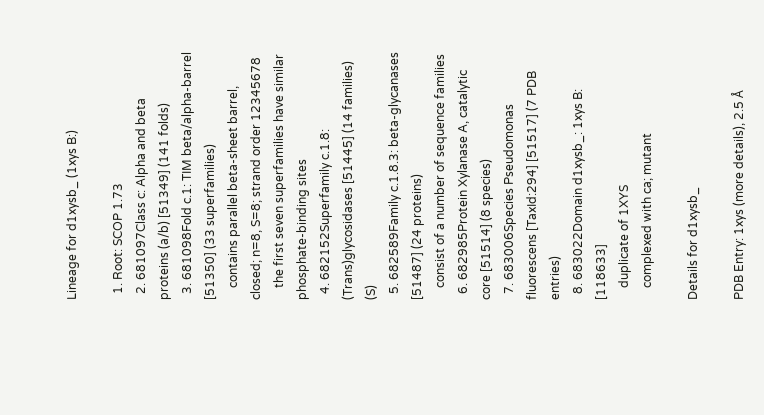Lineage for d1xysb_ (1xys B:)

  1. Root: SCOP 1.73
  2. 681097Class c: Alpha and beta proteins (a/b) [51349] (141 folds)
  3. 681098Fold c.1: TIM beta/alpha-barrel [51350] (33 superfamilies)
    contains parallel beta-sheet barrel, closed; n=8, S=8; strand order 12345678
    the first seven superfamilies have similar phosphate-binding sites
  4. 682152Superfamily c.1.8: (Trans)glycosidases [51445] (14 families) (S)
  5. 682589Family c.1.8.3: beta-glycanases [51487] (24 proteins)
    consist of a number of sequence families
  6. 682985Protein Xylanase A, catalytic core [51514] (8 species)
  7. 683006Species Pseudomonas fluorescens [TaxId:294] [51517] (7 PDB entries)
  8. 683022Domain d1xysb_: 1xys B: [118633]
    duplicate of 1XYS
    complexed with ca; mutant

Details for d1xysb_

PDB Entry: 1xys (more details), 2.5 Å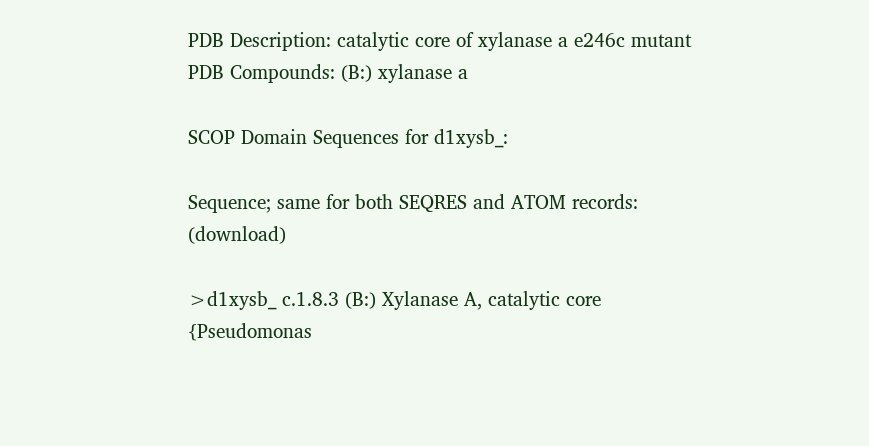PDB Description: catalytic core of xylanase a e246c mutant
PDB Compounds: (B:) xylanase a

SCOP Domain Sequences for d1xysb_:

Sequence; same for both SEQRES and ATOM records: (download)

>d1xysb_ c.1.8.3 (B:) Xylanase A, catalytic core {Pseudomonas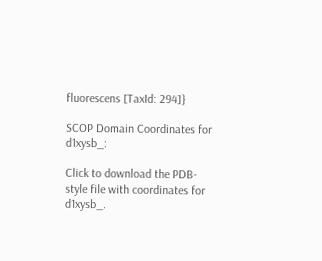fluorescens [TaxId: 294]}

SCOP Domain Coordinates for d1xysb_:

Click to download the PDB-style file with coordinates for d1xysb_.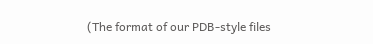(The format of our PDB-style files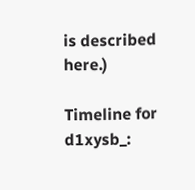is described here.)

Timeline for d1xysb_: